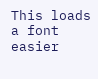This loads a font easier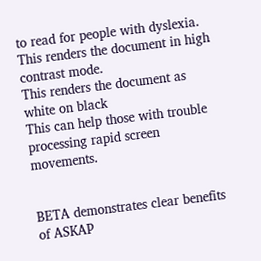to read for people with dyslexia.
This renders the document in high contrast mode.
This renders the document as white on black
This can help those with trouble processing rapid screen movements.


BETA demonstrates clear benefits of ASKAP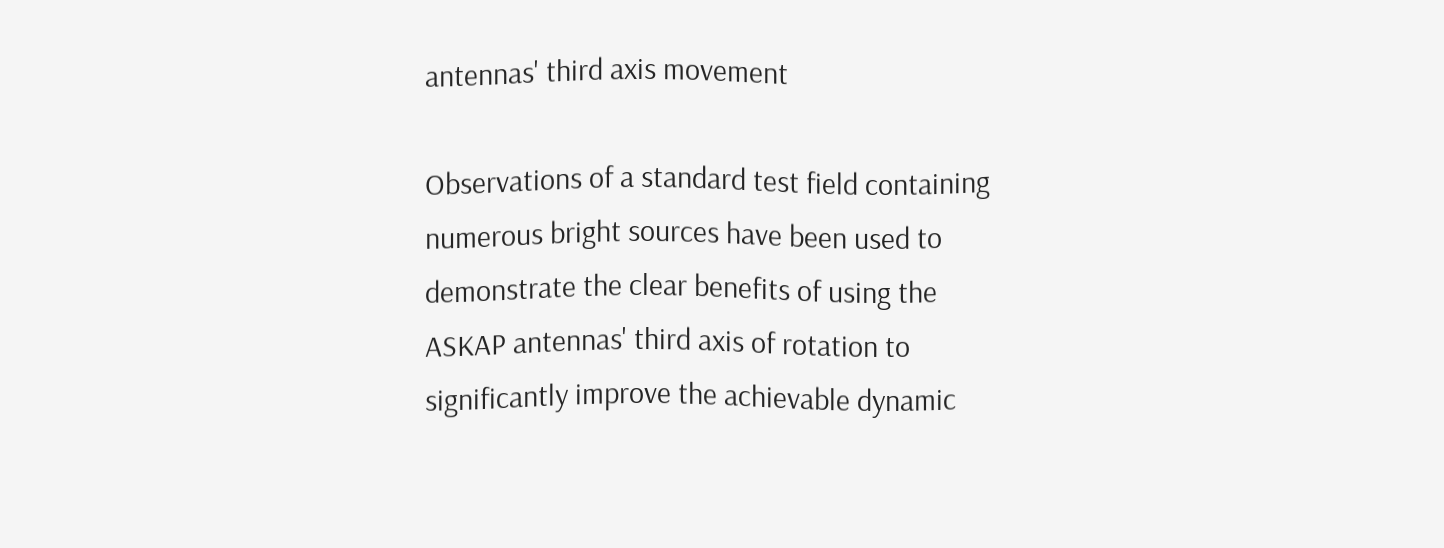antennas' third axis movement

Observations of a standard test field containing numerous bright sources have been used to demonstrate the clear benefits of using the ASKAP antennas' third axis of rotation to significantly improve the achievable dynamic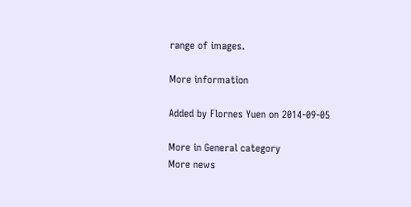range of images.

More information

Added by Flornes Yuen on 2014-09-05

More in General category
More news